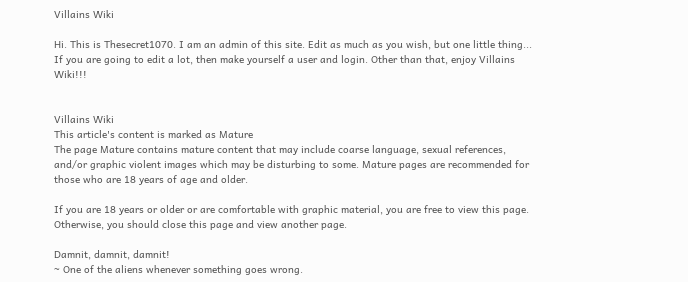Villains Wiki

Hi. This is Thesecret1070. I am an admin of this site. Edit as much as you wish, but one little thing... If you are going to edit a lot, then make yourself a user and login. Other than that, enjoy Villains Wiki!!!


Villains Wiki
This article's content is marked as Mature
The page Mature contains mature content that may include coarse language, sexual references, and/or graphic violent images which may be disturbing to some. Mature pages are recommended for those who are 18 years of age and older.

If you are 18 years or older or are comfortable with graphic material, you are free to view this page. Otherwise, you should close this page and view another page.

Damnit, damnit, damnit!
~ One of the aliens whenever something goes wrong.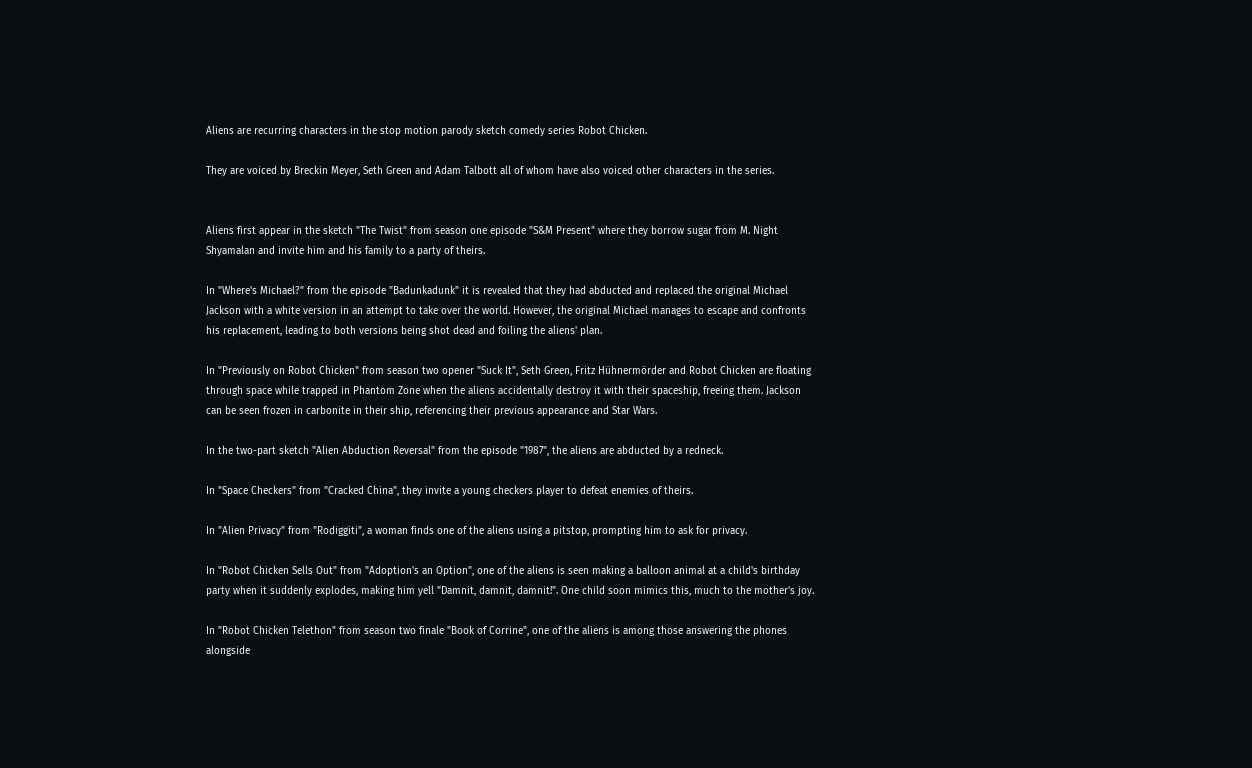Aliens are recurring characters in the stop motion parody sketch comedy series Robot Chicken.

They are voiced by Breckin Meyer, Seth Green and Adam Talbott all of whom have also voiced other characters in the series.


Aliens first appear in the sketch "The Twist" from season one episode "S&M Present" where they borrow sugar from M. Night Shyamalan and invite him and his family to a party of theirs.

In "Where's Michael?" from the episode "Badunkadunk" it is revealed that they had abducted and replaced the original Michael Jackson with a white version in an attempt to take over the world. However, the original Michael manages to escape and confronts his replacement, leading to both versions being shot dead and foiling the aliens' plan.

In "Previously on Robot Chicken" from season two opener "Suck It", Seth Green, Fritz Hühnermörder and Robot Chicken are floating through space while trapped in Phantom Zone when the aliens accidentally destroy it with their spaceship, freeing them. Jackson can be seen frozen in carbonite in their ship, referencing their previous appearance and Star Wars.

In the two-part sketch "Alien Abduction Reversal" from the episode "1987", the aliens are abducted by a redneck.

In "Space Checkers" from "Cracked China", they invite a young checkers player to defeat enemies of theirs.

In "Alien Privacy" from "Rodiggiti", a woman finds one of the aliens using a pitstop, prompting him to ask for privacy.

In "Robot Chicken Sells Out" from "Adoption's an Option", one of the aliens is seen making a balloon animal at a child's birthday party when it suddenly explodes, making him yell "Damnit, damnit, damnit!". One child soon mimics this, much to the mother's joy.

In "Robot Chicken Telethon" from season two finale "Book of Corrine", one of the aliens is among those answering the phones alongside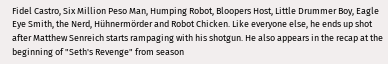Fidel Castro, Six Million Peso Man, Humping Robot, Bloopers Host, Little Drummer Boy, Eagle Eye Smith, the Nerd, Hühnermörder and Robot Chicken. Like everyone else, he ends up shot after Matthew Senreich starts rampaging with his shotgun. He also appears in the recap at the beginning of "Seth's Revenge" from season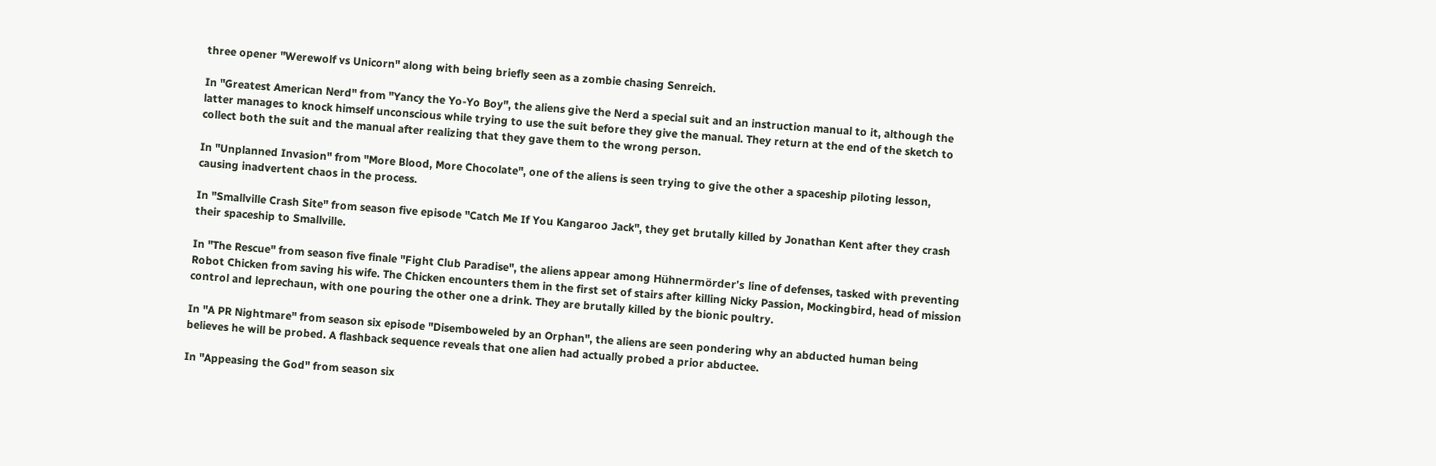three opener "Werewolf vs Unicorn" along with being briefly seen as a zombie chasing Senreich.

In "Greatest American Nerd" from "Yancy the Yo-Yo Boy", the aliens give the Nerd a special suit and an instruction manual to it, although the latter manages to knock himself unconscious while trying to use the suit before they give the manual. They return at the end of the sketch to collect both the suit and the manual after realizing that they gave them to the wrong person.

In "Unplanned Invasion" from "More Blood, More Chocolate", one of the aliens is seen trying to give the other a spaceship piloting lesson, causing inadvertent chaos in the process.

In "Smallville Crash Site" from season five episode "Catch Me If You Kangaroo Jack", they get brutally killed by Jonathan Kent after they crash their spaceship to Smallville.

In "The Rescue" from season five finale "Fight Club Paradise", the aliens appear among Hühnermörder's line of defenses, tasked with preventing Robot Chicken from saving his wife. The Chicken encounters them in the first set of stairs after killing Nicky Passion, Mockingbird, head of mission control and leprechaun, with one pouring the other one a drink. They are brutally killed by the bionic poultry.

In "A PR Nightmare" from season six episode "Disemboweled by an Orphan", the aliens are seen pondering why an abducted human being believes he will be probed. A flashback sequence reveals that one alien had actually probed a prior abductee.

In "Appeasing the God" from season six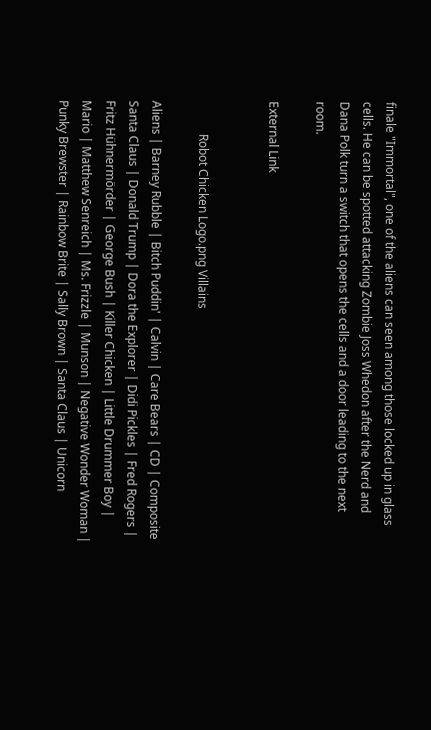finale "Immortal", one of the aliens can seen among those locked up in glass cells. He can be spotted attacking Zombie Joss Whedon after the Nerd and Dana Polk turn a switch that opens the cells and a door leading to the next room.

External Link


           Robot Chicken Logo.png Villains

Aliens | Barney Rubble | Bitch Puddin' | Calvin | Care Bears | CD | Composite Santa Claus | Donald Trump | Dora the Explorer | Didi Pickles | Fred Rogers | Fritz Hühnermörder | George Bush | Killer Chicken | Little Drummer Boy | Mario | Matthew Senreich | Ms. Frizzle | Munson | Negative Wonder Woman | Punky Brewster | Rainbow Brite | Sally Brown | Santa Claus | Unicorn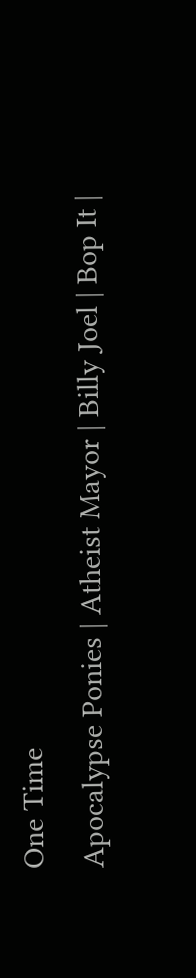One Time
Apocalypse Ponies | Atheist Mayor | Billy Joel | Bop It |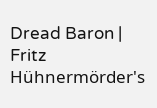Dread Baron | Fritz Hühnermörder's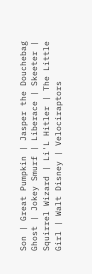Son | Great Pumpkin | Jasper the Douchebag Ghost | Jokey Smurf | Liberace | Skeeter | Squirrel Wizard | Li'L Hitler | The Little Girl | Walt Disney | Velociraptors